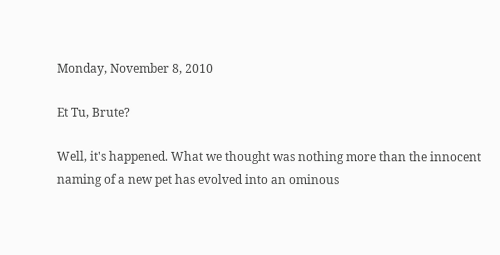Monday, November 8, 2010

Et Tu, Brute?

Well, it's happened. What we thought was nothing more than the innocent naming of a new pet has evolved into an ominous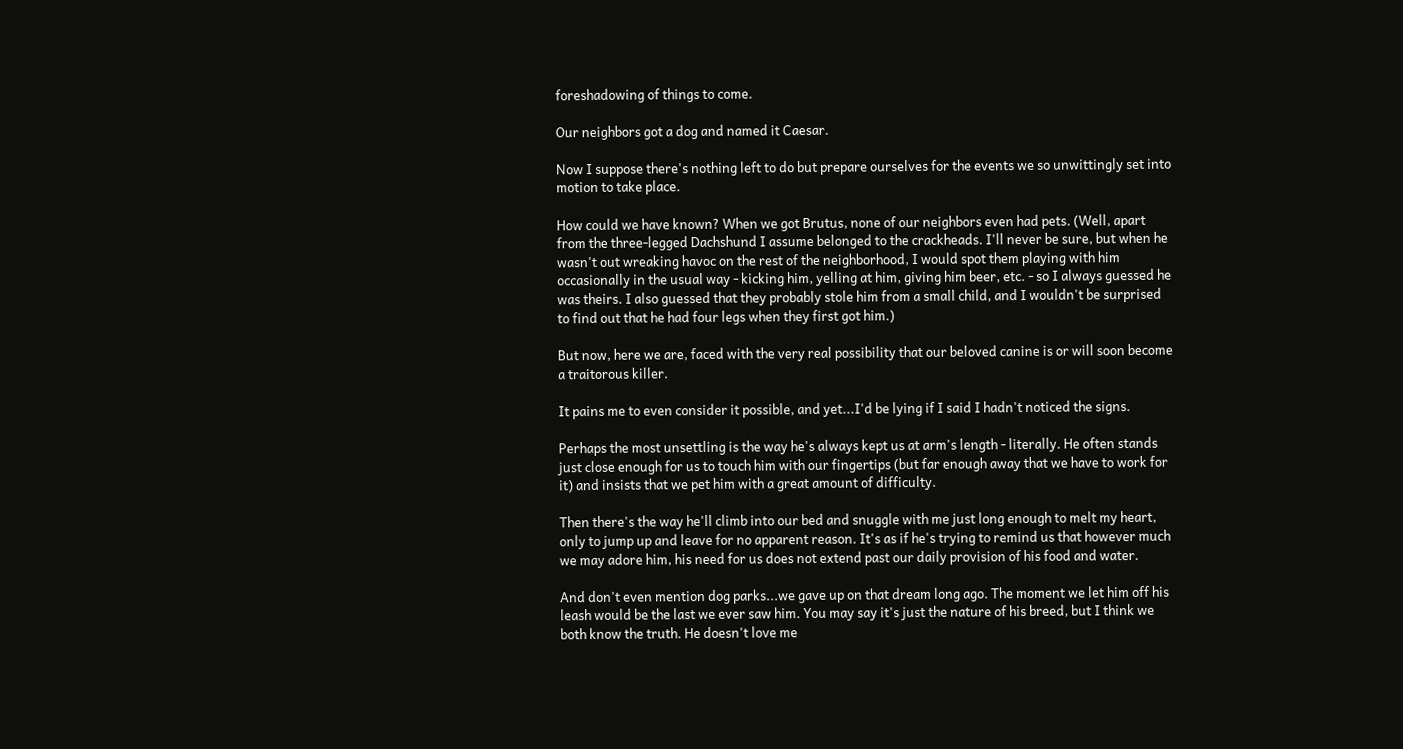foreshadowing of things to come.

Our neighbors got a dog and named it Caesar.

Now I suppose there's nothing left to do but prepare ourselves for the events we so unwittingly set into motion to take place.

How could we have known? When we got Brutus, none of our neighbors even had pets. (Well, apart from the three-legged Dachshund I assume belonged to the crackheads. I'll never be sure, but when he wasn't out wreaking havoc on the rest of the neighborhood, I would spot them playing with him occasionally in the usual way - kicking him, yelling at him, giving him beer, etc. - so I always guessed he was theirs. I also guessed that they probably stole him from a small child, and I wouldn't be surprised to find out that he had four legs when they first got him.)

But now, here we are, faced with the very real possibility that our beloved canine is or will soon become a traitorous killer.

It pains me to even consider it possible, and yet...I'd be lying if I said I hadn't noticed the signs.

Perhaps the most unsettling is the way he's always kept us at arm's length - literally. He often stands just close enough for us to touch him with our fingertips (but far enough away that we have to work for it) and insists that we pet him with a great amount of difficulty.

Then there's the way he'll climb into our bed and snuggle with me just long enough to melt my heart, only to jump up and leave for no apparent reason. It's as if he's trying to remind us that however much we may adore him, his need for us does not extend past our daily provision of his food and water.

And don't even mention dog parks...we gave up on that dream long ago. The moment we let him off his leash would be the last we ever saw him. You may say it's just the nature of his breed, but I think we both know the truth. He doesn't love me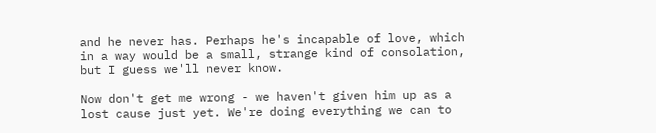and he never has. Perhaps he's incapable of love, which in a way would be a small, strange kind of consolation, but I guess we'll never know.

Now don't get me wrong - we haven't given him up as a lost cause just yet. We're doing everything we can to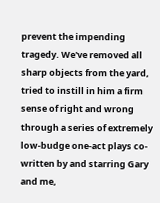prevent the impending tragedy. We've removed all sharp objects from the yard, tried to instill in him a firm sense of right and wrong through a series of extremely low-budge one-act plays co-written by and starring Gary and me,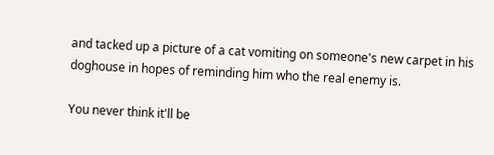and tacked up a picture of a cat vomiting on someone's new carpet in his doghouse in hopes of reminding him who the real enemy is.

You never think it'll be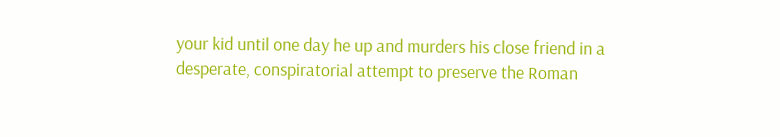your kid until one day he up and murders his close friend in a desperate, conspiratorial attempt to preserve the Roman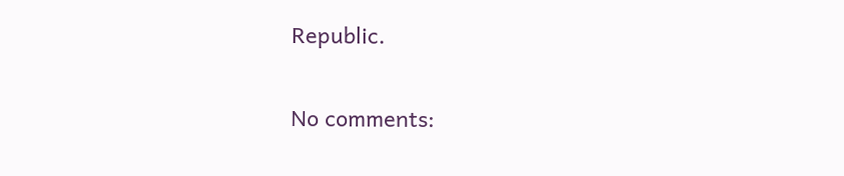Republic.

No comments: